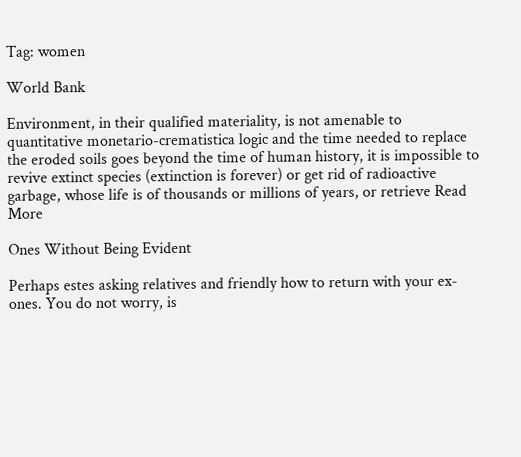Tag: women

World Bank

Environment, in their qualified materiality, is not amenable to quantitative monetario-crematistica logic and the time needed to replace the eroded soils goes beyond the time of human history, it is impossible to revive extinct species (extinction is forever) or get rid of radioactive garbage, whose life is of thousands or millions of years, or retrieve Read More

Ones Without Being Evident

Perhaps estes asking relatives and friendly how to return with your ex- ones. You do not worry, is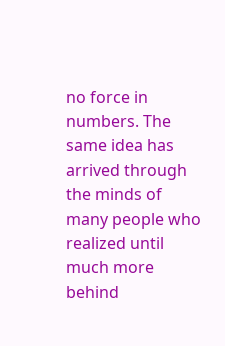no force in numbers. The same idea has arrived through the minds of many people who realized until much more behind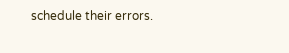schedule their errors.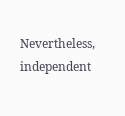Nevertheless, independent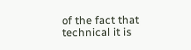of the fact that technical it is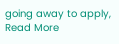going away to apply, Read More